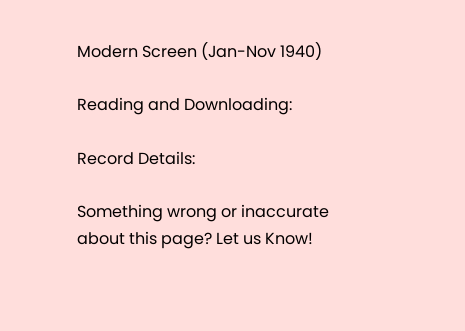Modern Screen (Jan-Nov 1940)

Reading and Downloading:

Record Details:

Something wrong or inaccurate about this page? Let us Know!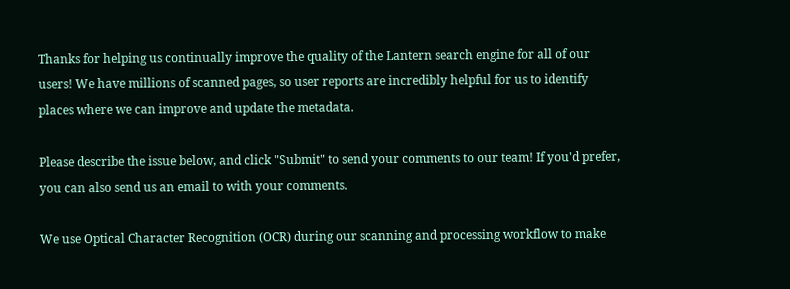Thanks for helping us continually improve the quality of the Lantern search engine for all of our users! We have millions of scanned pages, so user reports are incredibly helpful for us to identify places where we can improve and update the metadata.

Please describe the issue below, and click "Submit" to send your comments to our team! If you'd prefer, you can also send us an email to with your comments.

We use Optical Character Recognition (OCR) during our scanning and processing workflow to make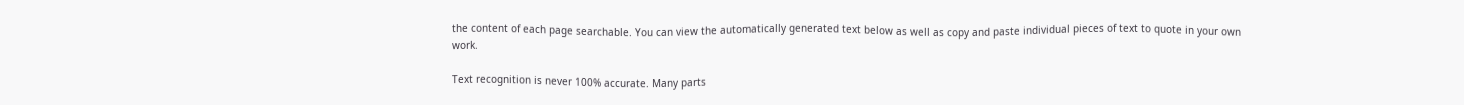the content of each page searchable. You can view the automatically generated text below as well as copy and paste individual pieces of text to quote in your own work.

Text recognition is never 100% accurate. Many parts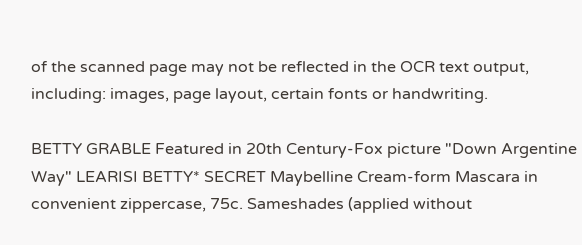of the scanned page may not be reflected in the OCR text output, including: images, page layout, certain fonts or handwriting.

BETTY GRABLE Featured in 20th Century-Fox picture "Down Argentine Way" LEARISI BETTY* SECRET Maybelline Cream-form Mascara in convenient zippercase, 75c. Sameshades (applied without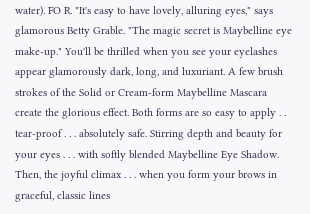water). FO R. "It's easy to have lovely, alluring eyes," says glamorous Betty Grable. "The magic secret is Maybelline eye make-up." You'll be thrilled when you see your eyelashes appear glamorously dark, long, and luxuriant. A few brush strokes of the Solid or Cream-form Maybelline Mascara create the glorious effect. Both forms are so easy to apply . . tear-proof . . . absolutely safe. Stirring depth and beauty for your eyes . . . with softly blended Maybelline Eye Shadow. Then, the joyful climax . . . when you form your brows in graceful, classic lines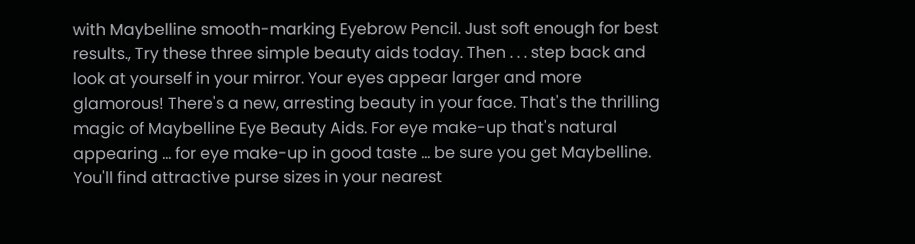with Maybelline smooth-marking Eyebrow Pencil. Just soft enough for best results., Try these three simple beauty aids today. Then . . . step back and look at yourself in your mirror. Your eyes appear larger and more glamorous! There's a new, arresting beauty in your face. That's the thrilling magic of Maybelline Eye Beauty Aids. For eye make-up that's natural appearing ... for eye make-up in good taste ... be sure you get Maybelline. You'll find attractive purse sizes in your nearest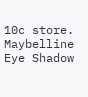10c store. Maybelline Eye Shadow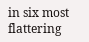in six most flattering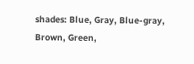shades: Blue, Gray, Blue-gray, Brown, Green,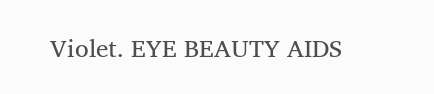Violet. EYE BEAUTY AIDS